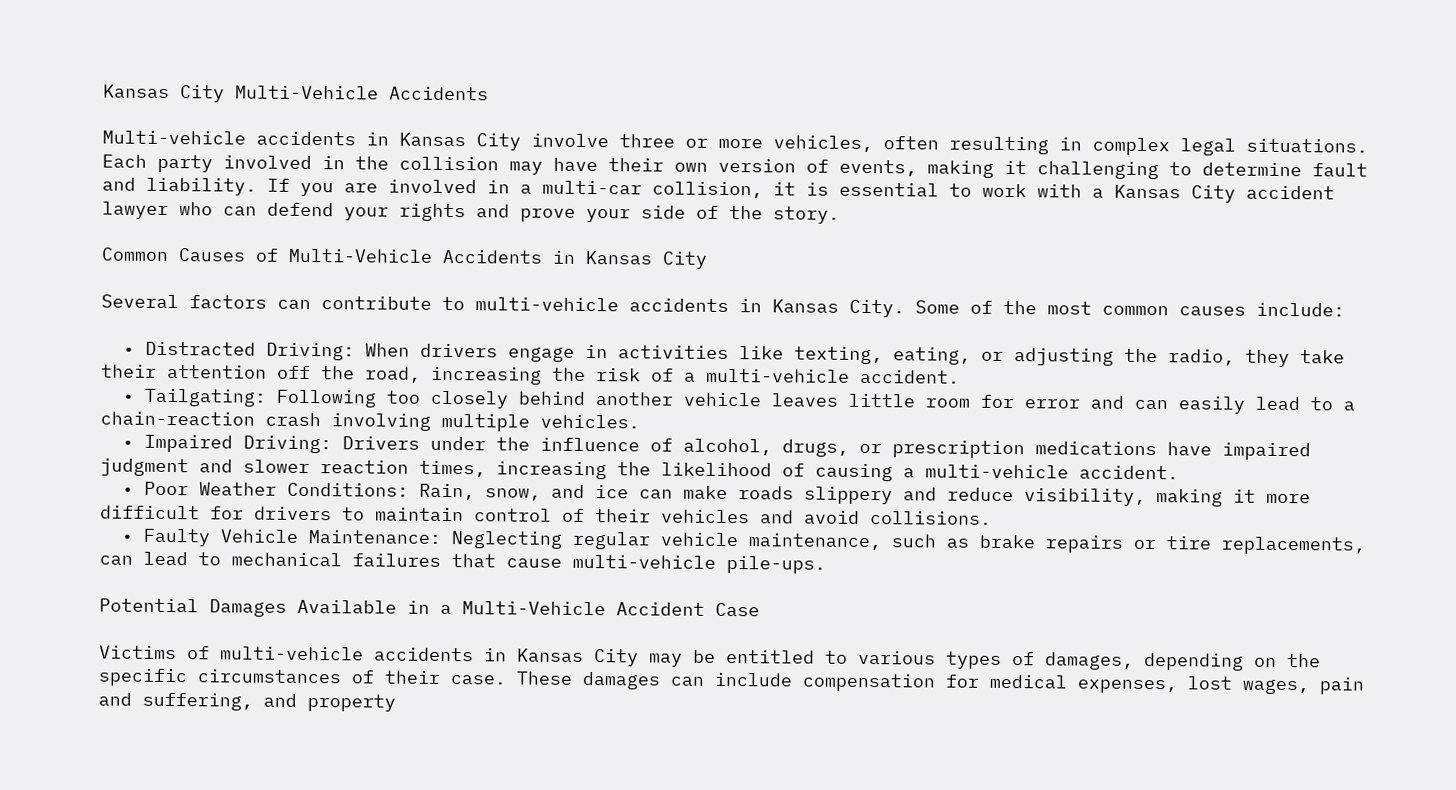Kansas City Multi-Vehicle Accidents

Multi-vehicle accidents in Kansas City involve three or more vehicles, often resulting in complex legal situations. Each party involved in the collision may have their own version of events, making it challenging to determine fault and liability. If you are involved in a multi-car collision, it is essential to work with a Kansas City accident lawyer who can defend your rights and prove your side of the story.

Common Causes of Multi-Vehicle Accidents in Kansas City

Several factors can contribute to multi-vehicle accidents in Kansas City. Some of the most common causes include:

  • Distracted Driving: When drivers engage in activities like texting, eating, or adjusting the radio, they take their attention off the road, increasing the risk of a multi-vehicle accident.
  • Tailgating: Following too closely behind another vehicle leaves little room for error and can easily lead to a chain-reaction crash involving multiple vehicles.
  • Impaired Driving: Drivers under the influence of alcohol, drugs, or prescription medications have impaired judgment and slower reaction times, increasing the likelihood of causing a multi-vehicle accident.
  • Poor Weather Conditions: Rain, snow, and ice can make roads slippery and reduce visibility, making it more difficult for drivers to maintain control of their vehicles and avoid collisions.
  • Faulty Vehicle Maintenance: Neglecting regular vehicle maintenance, such as brake repairs or tire replacements, can lead to mechanical failures that cause multi-vehicle pile-ups.

Potential Damages Available in a Multi-Vehicle Accident Case

Victims of multi-vehicle accidents in Kansas City may be entitled to various types of damages, depending on the specific circumstances of their case. These damages can include compensation for medical expenses, lost wages, pain and suffering, and property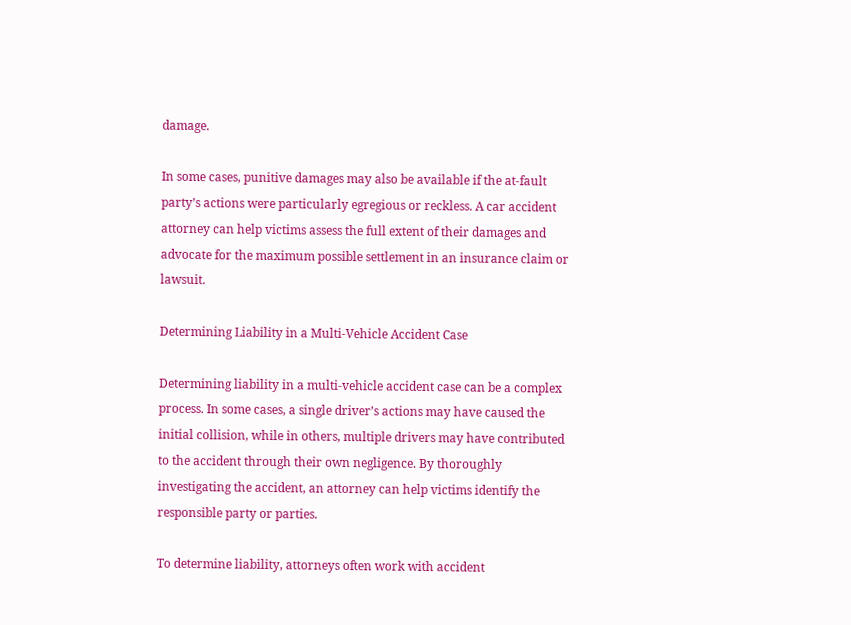damage.

In some cases, punitive damages may also be available if the at-fault party’s actions were particularly egregious or reckless. A car accident attorney can help victims assess the full extent of their damages and advocate for the maximum possible settlement in an insurance claim or lawsuit.

Determining Liability in a Multi-Vehicle Accident Case

Determining liability in a multi-vehicle accident case can be a complex process. In some cases, a single driver’s actions may have caused the initial collision, while in others, multiple drivers may have contributed to the accident through their own negligence. By thoroughly investigating the accident, an attorney can help victims identify the responsible party or parties.

To determine liability, attorneys often work with accident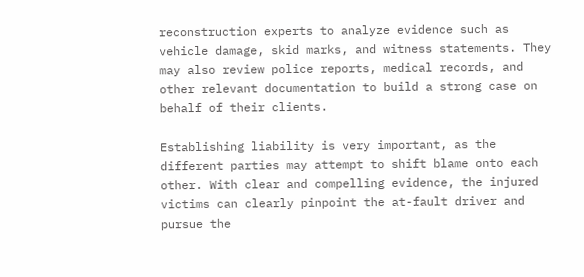reconstruction experts to analyze evidence such as vehicle damage, skid marks, and witness statements. They may also review police reports, medical records, and other relevant documentation to build a strong case on behalf of their clients.

Establishing liability is very important, as the different parties may attempt to shift blame onto each other. With clear and compelling evidence, the injured victims can clearly pinpoint the at-fault driver and pursue the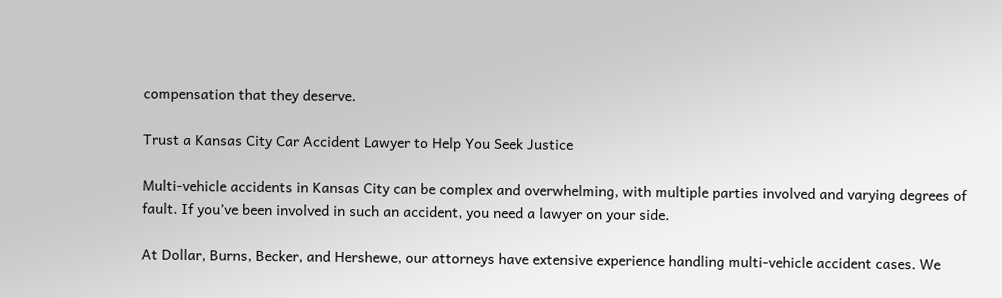compensation that they deserve.

Trust a Kansas City Car Accident Lawyer to Help You Seek Justice

Multi-vehicle accidents in Kansas City can be complex and overwhelming, with multiple parties involved and varying degrees of fault. If you’ve been involved in such an accident, you need a lawyer on your side.

At Dollar, Burns, Becker, and Hershewe, our attorneys have extensive experience handling multi-vehicle accident cases. We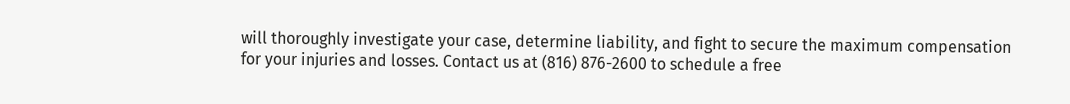will thoroughly investigate your case, determine liability, and fight to secure the maximum compensation for your injuries and losses. Contact us at (816) 876-2600 to schedule a free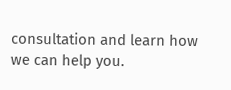consultation and learn how we can help you.